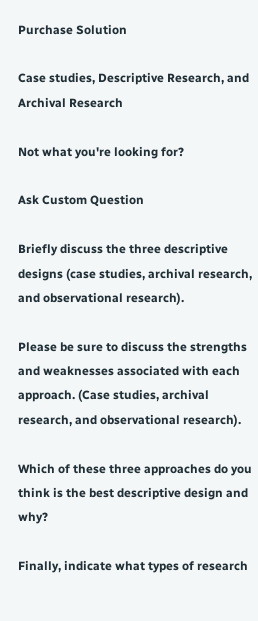Purchase Solution

Case studies, Descriptive Research, and Archival Research

Not what you're looking for?

Ask Custom Question

Briefly discuss the three descriptive designs (case studies, archival research, and observational research).

Please be sure to discuss the strengths and weaknesses associated with each approach. (Case studies, archival research, and observational research).

Which of these three approaches do you think is the best descriptive design and why?

Finally, indicate what types of research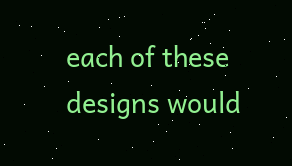each of these designs would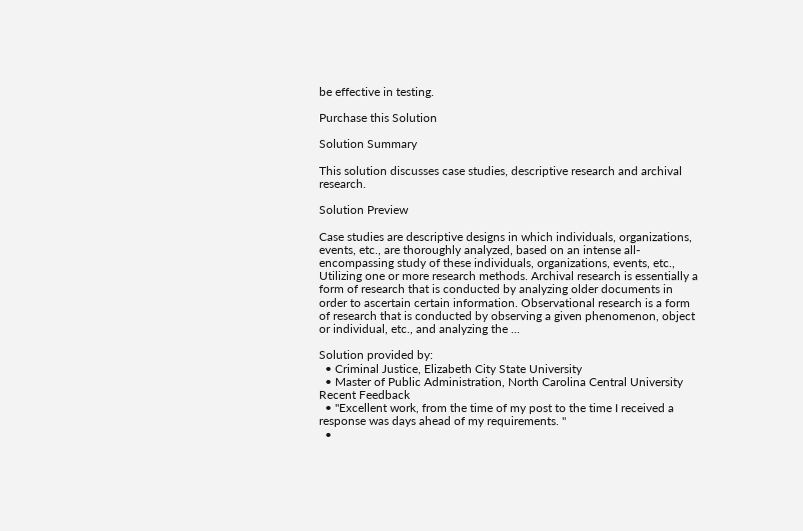be effective in testing.

Purchase this Solution

Solution Summary

This solution discusses case studies, descriptive research and archival research.

Solution Preview

Case studies are descriptive designs in which individuals, organizations, events, etc., are thoroughly analyzed, based on an intense all-encompassing study of these individuals, organizations, events, etc., Utilizing one or more research methods. Archival research is essentially a form of research that is conducted by analyzing older documents in order to ascertain certain information. Observational research is a form of research that is conducted by observing a given phenomenon, object or individual, etc., and analyzing the ...

Solution provided by:
  • Criminal Justice, Elizabeth City State University
  • Master of Public Administration, North Carolina Central University
Recent Feedback
  • "Excellent work, from the time of my post to the time I received a response was days ahead of my requirements. "
  •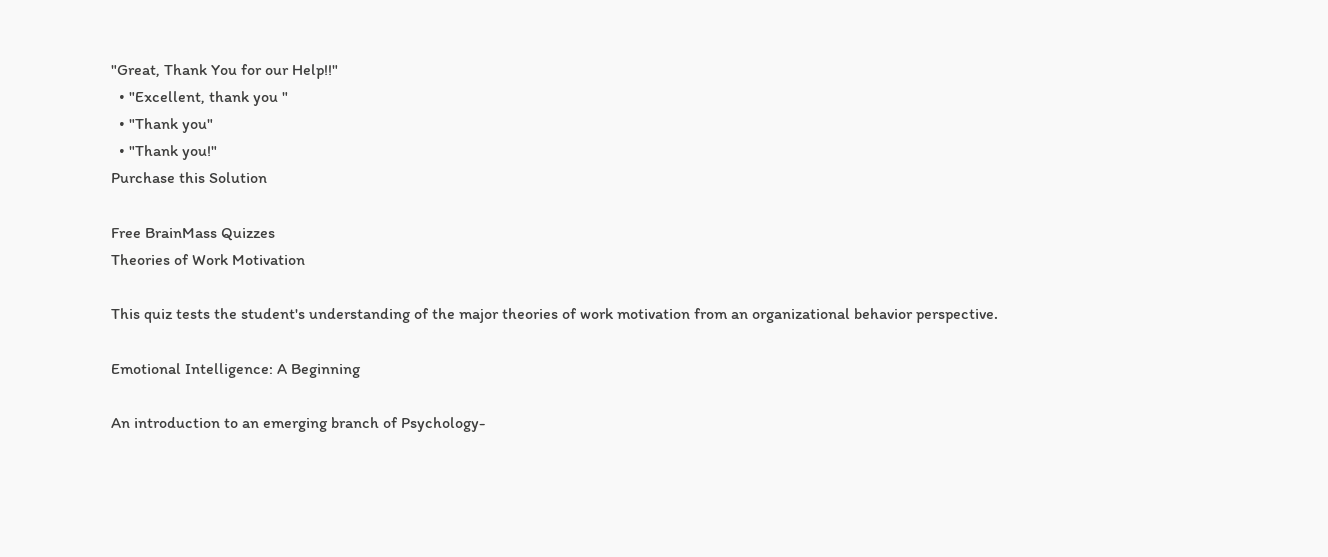"Great, Thank You for our Help!!"
  • "Excellent, thank you "
  • "Thank you"
  • "Thank you!"
Purchase this Solution

Free BrainMass Quizzes
Theories of Work Motivation

This quiz tests the student's understanding of the major theories of work motivation from an organizational behavior perspective.

Emotional Intelligence: A Beginning

An introduction to an emerging branch of Psychology-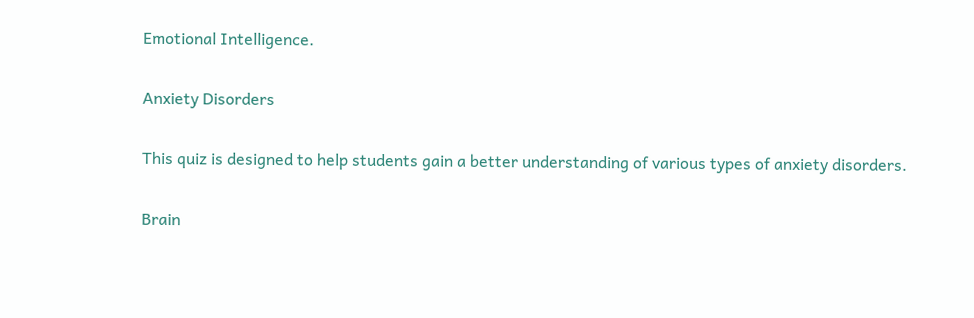Emotional Intelligence.

Anxiety Disorders

This quiz is designed to help students gain a better understanding of various types of anxiety disorders.

Brain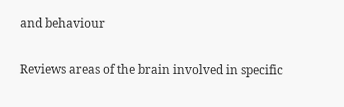and behaviour

Reviews areas of the brain involved in specific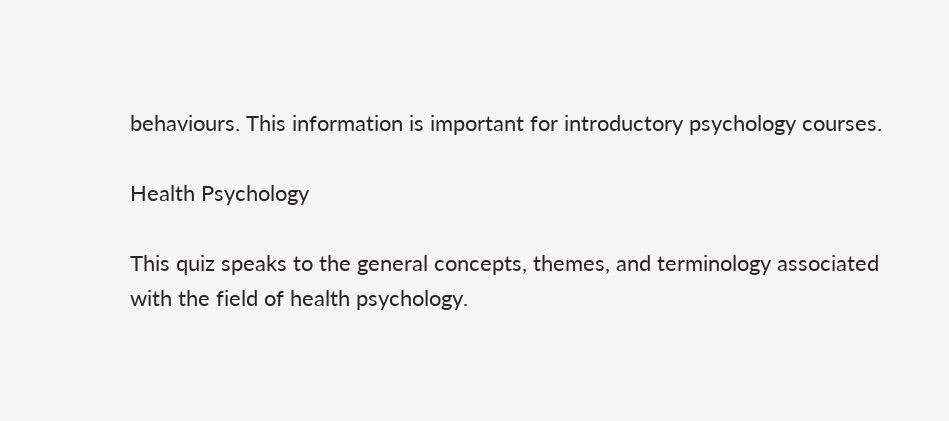behaviours. This information is important for introductory psychology courses.

Health Psychology

This quiz speaks to the general concepts, themes, and terminology associated with the field of health psychology.